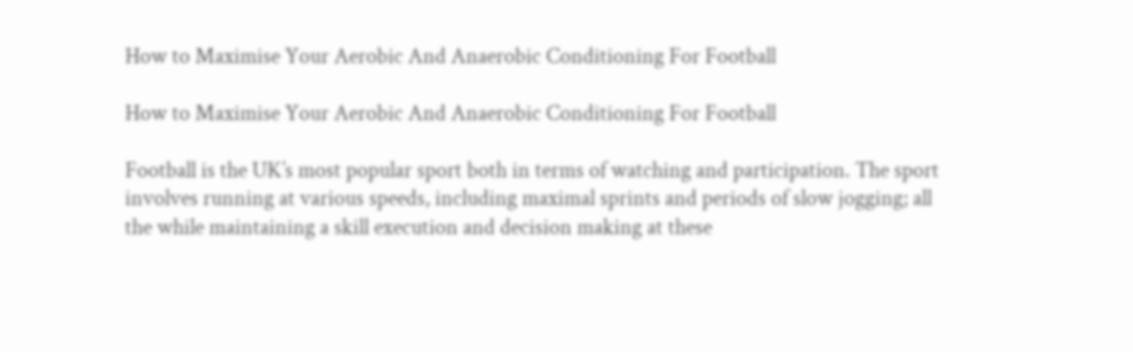How to Maximise Your Aerobic And Anaerobic Conditioning For Football

How to Maximise Your Aerobic And Anaerobic Conditioning For Football

Football is the UK’s most popular sport both in terms of watching and participation. The sport involves running at various speeds, including maximal sprints and periods of slow jogging; all the while maintaining a skill execution and decision making at these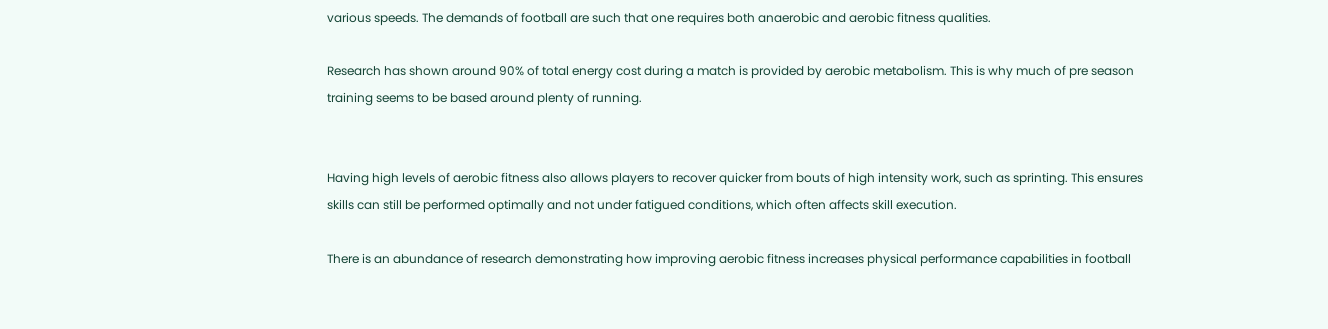various speeds. The demands of football are such that one requires both anaerobic and aerobic fitness qualities.

Research has shown around 90% of total energy cost during a match is provided by aerobic metabolism. This is why much of pre season training seems to be based around plenty of running.


Having high levels of aerobic fitness also allows players to recover quicker from bouts of high intensity work, such as sprinting. This ensures skills can still be performed optimally and not under fatigued conditions, which often affects skill execution.

There is an abundance of research demonstrating how improving aerobic fitness increases physical performance capabilities in football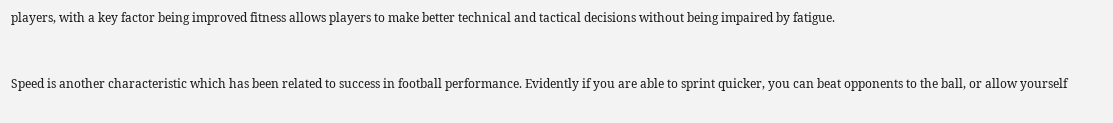players, with a key factor being improved fitness allows players to make better technical and tactical decisions without being impaired by fatigue.


Speed is another characteristic which has been related to success in football performance. Evidently if you are able to sprint quicker, you can beat opponents to the ball, or allow yourself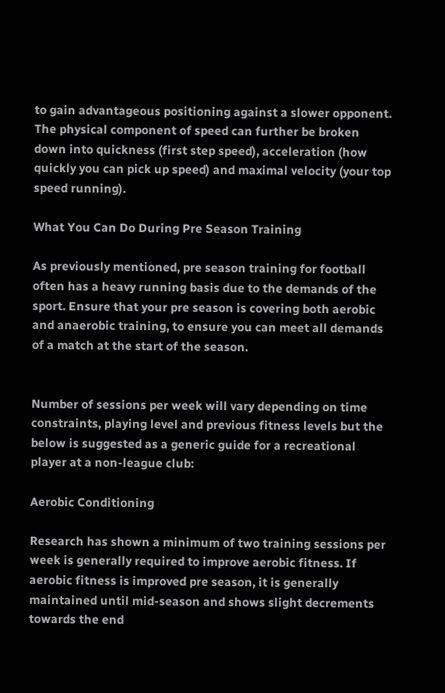to gain advantageous positioning against a slower opponent. The physical component of speed can further be broken down into quickness (first step speed), acceleration (how quickly you can pick up speed) and maximal velocity (your top speed running).

What You Can Do During Pre Season Training

As previously mentioned, pre season training for football often has a heavy running basis due to the demands of the sport. Ensure that your pre season is covering both aerobic and anaerobic training, to ensure you can meet all demands of a match at the start of the season.


Number of sessions per week will vary depending on time constraints, playing level and previous fitness levels but the below is suggested as a generic guide for a recreational player at a non-league club:

Aerobic Conditioning

Research has shown a minimum of two training sessions per week is generally required to improve aerobic fitness. If aerobic fitness is improved pre season, it is generally maintained until mid-season and shows slight decrements towards the end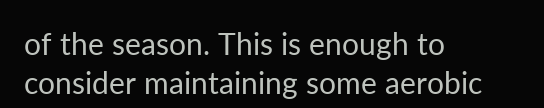of the season. This is enough to consider maintaining some aerobic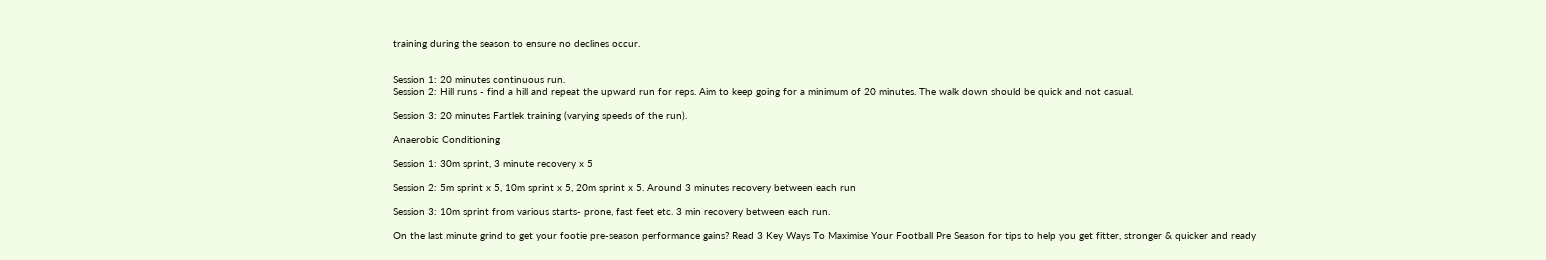training during the season to ensure no declines occur.


Session 1: 20 minutes continuous run.
Session 2: Hill runs - find a hill and repeat the upward run for reps. Aim to keep going for a minimum of 20 minutes. The walk down should be quick and not casual.

Session 3: 20 minutes Fartlek training (varying speeds of the run).

Anaerobic Conditioning

Session 1: 30m sprint, 3 minute recovery x 5

Session 2: 5m sprint x 5, 10m sprint x 5, 20m sprint x 5. Around 3 minutes recovery between each run

Session 3: 10m sprint from various starts- prone, fast feet etc. 3 min recovery between each run.

On the last minute grind to get your footie pre-season performance gains? Read 3 Key Ways To Maximise Your Football Pre Season for tips to help you get fitter, stronger & quicker and ready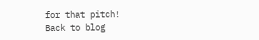for that pitch!
Back to blog